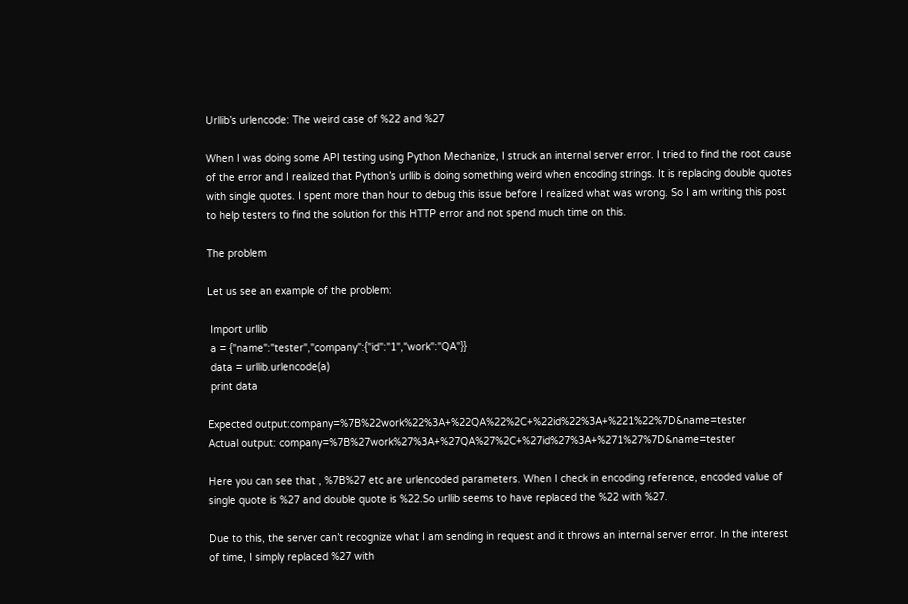Urllib’s urlencode: The weird case of %22 and %27

When I was doing some API testing using Python Mechanize, I struck an internal server error. I tried to find the root cause of the error and I realized that Python’s urllib is doing something weird when encoding strings. It is replacing double quotes with single quotes. I spent more than hour to debug this issue before I realized what was wrong. So I am writing this post to help testers to find the solution for this HTTP error and not spend much time on this.

The problem

Let us see an example of the problem:

 Import urllib
 a = {"name":"tester","company":{"id":"1","work":"QA"}}
 data = urllib.urlencode(a)
 print data

Expected output:company=%7B%22work%22%3A+%22QA%22%2C+%22id%22%3A+%221%22%7D&name=tester
Actual output: company=%7B%27work%27%3A+%27QA%27%2C+%27id%27%3A+%271%27%7D&name=tester

Here you can see that , %7B%27 etc are urlencoded parameters. When I check in encoding reference, encoded value of single quote is %27 and double quote is %22.So urllib seems to have replaced the %22 with %27.

Due to this, the server can’t recognize what I am sending in request and it throws an internal server error. In the interest of time, I simply replaced %27 with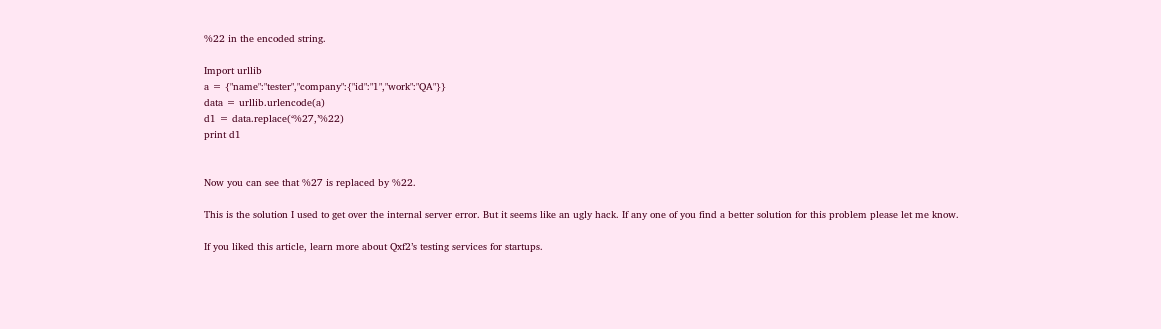%22 in the encoded string.

Import urllib
a = {"name":"tester","company":{"id":"1","work":"QA"}}
data = urllib.urlencode(a)
d1 = data.replace(‘%27,’%22)
print d1


Now you can see that %27 is replaced by %22.

This is the solution I used to get over the internal server error. But it seems like an ugly hack. If any one of you find a better solution for this problem please let me know.

If you liked this article, learn more about Qxf2’s testing services for startups.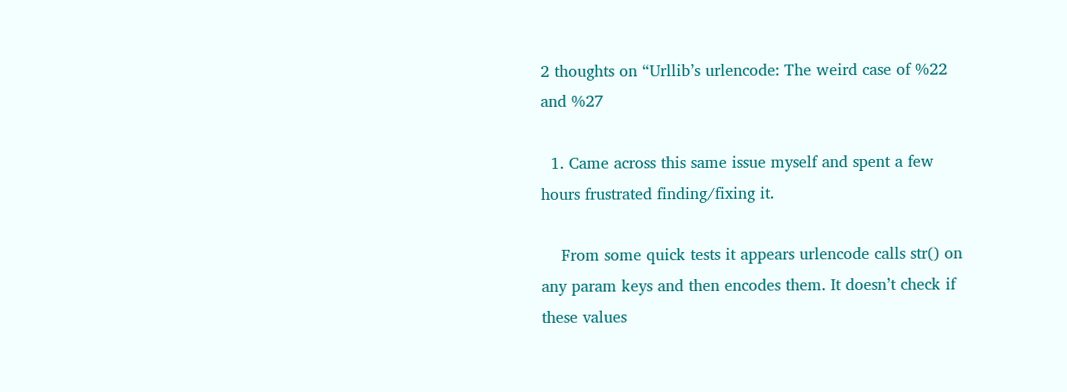2 thoughts on “Urllib’s urlencode: The weird case of %22 and %27

  1. Came across this same issue myself and spent a few hours frustrated finding/fixing it.

    From some quick tests it appears urlencode calls str() on any param keys and then encodes them. It doesn’t check if these values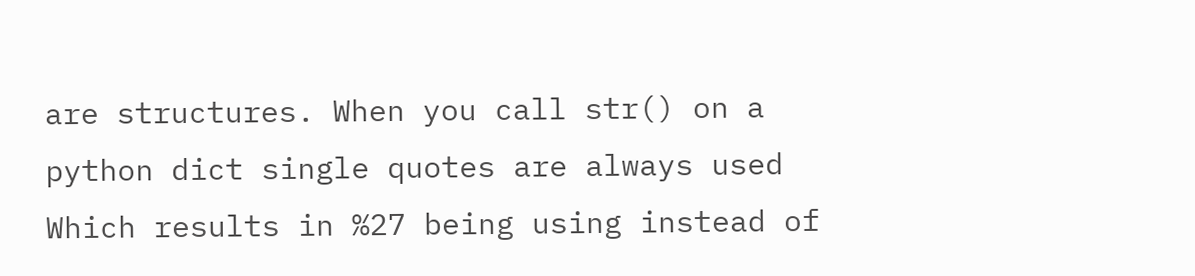are structures. When you call str() on a python dict single quotes are always used Which results in %27 being using instead of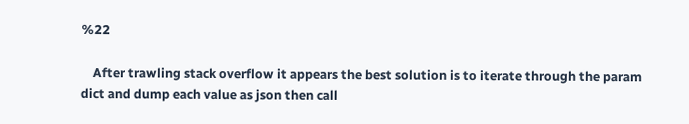%22

    After trawling stack overflow it appears the best solution is to iterate through the param dict and dump each value as json then call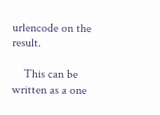urlencode on the result.

    This can be written as a one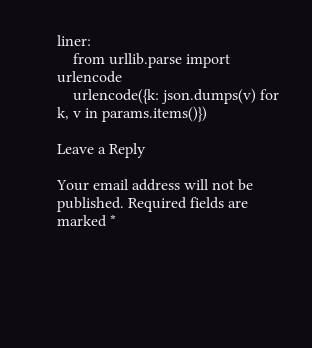liner:
    from urllib.parse import urlencode
    urlencode({k: json.dumps(v) for k, v in params.items()})

Leave a Reply

Your email address will not be published. Required fields are marked *